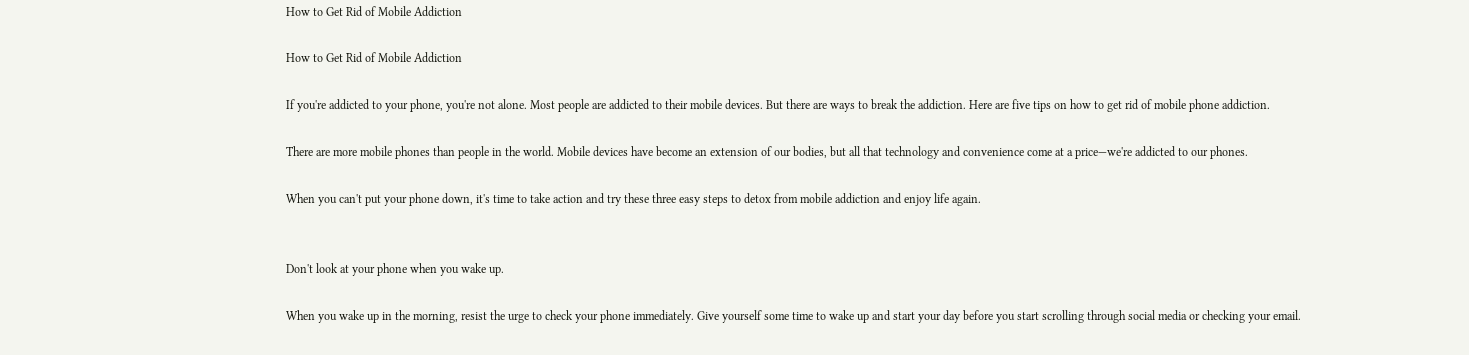How to Get Rid of Mobile Addiction

How to Get Rid of Mobile Addiction

If you're addicted to your phone, you're not alone. Most people are addicted to their mobile devices. But there are ways to break the addiction. Here are five tips on how to get rid of mobile phone addiction.

There are more mobile phones than people in the world. Mobile devices have become an extension of our bodies, but all that technology and convenience come at a price—we're addicted to our phones.

When you can't put your phone down, it's time to take action and try these three easy steps to detox from mobile addiction and enjoy life again.


Don't look at your phone when you wake up.

When you wake up in the morning, resist the urge to check your phone immediately. Give yourself some time to wake up and start your day before you start scrolling through social media or checking your email.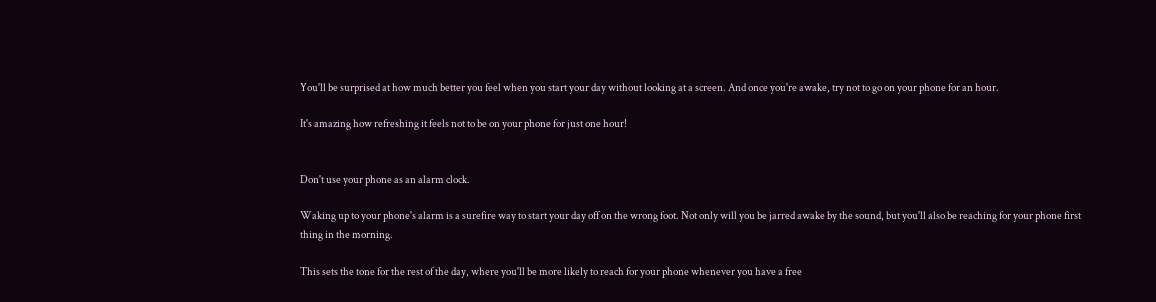You'll be surprised at how much better you feel when you start your day without looking at a screen. And once you're awake, try not to go on your phone for an hour.

It's amazing how refreshing it feels not to be on your phone for just one hour!


Don't use your phone as an alarm clock.

Waking up to your phone's alarm is a surefire way to start your day off on the wrong foot. Not only will you be jarred awake by the sound, but you'll also be reaching for your phone first thing in the morning.

This sets the tone for the rest of the day, where you'll be more likely to reach for your phone whenever you have a free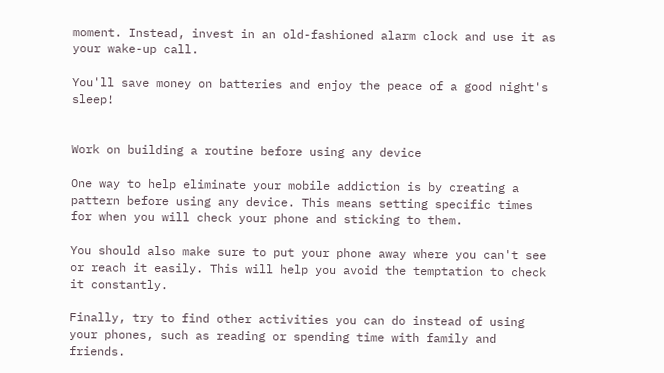moment. Instead, invest in an old-fashioned alarm clock and use it as your wake-up call.

You'll save money on batteries and enjoy the peace of a good night's sleep!


Work on building a routine before using any device

One way to help eliminate your mobile addiction is by creating a pattern before using any device. This means setting specific times for when you will check your phone and sticking to them.

You should also make sure to put your phone away where you can't see or reach it easily. This will help you avoid the temptation to check it constantly.

Finally, try to find other activities you can do instead of using your phones, such as reading or spending time with family and friends.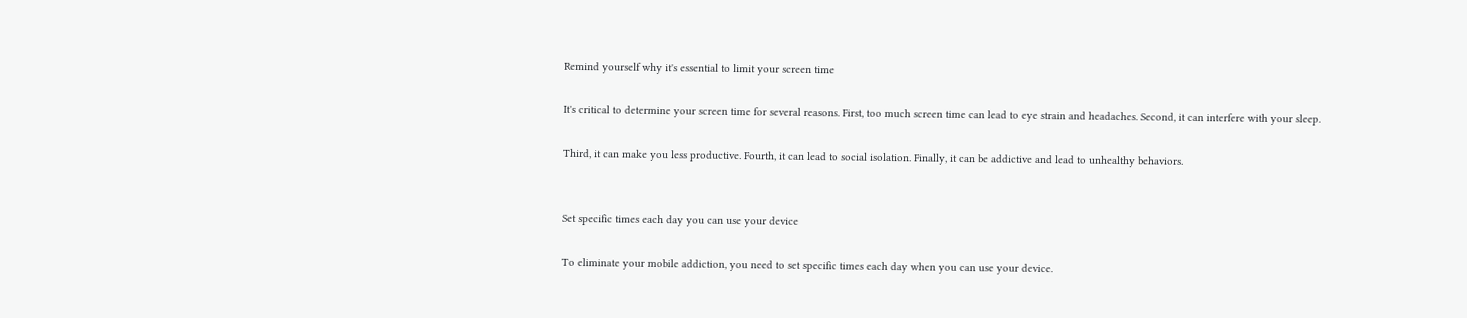Remind yourself why it's essential to limit your screen time

It's critical to determine your screen time for several reasons. First, too much screen time can lead to eye strain and headaches. Second, it can interfere with your sleep.

Third, it can make you less productive. Fourth, it can lead to social isolation. Finally, it can be addictive and lead to unhealthy behaviors.


Set specific times each day you can use your device

To eliminate your mobile addiction, you need to set specific times each day when you can use your device.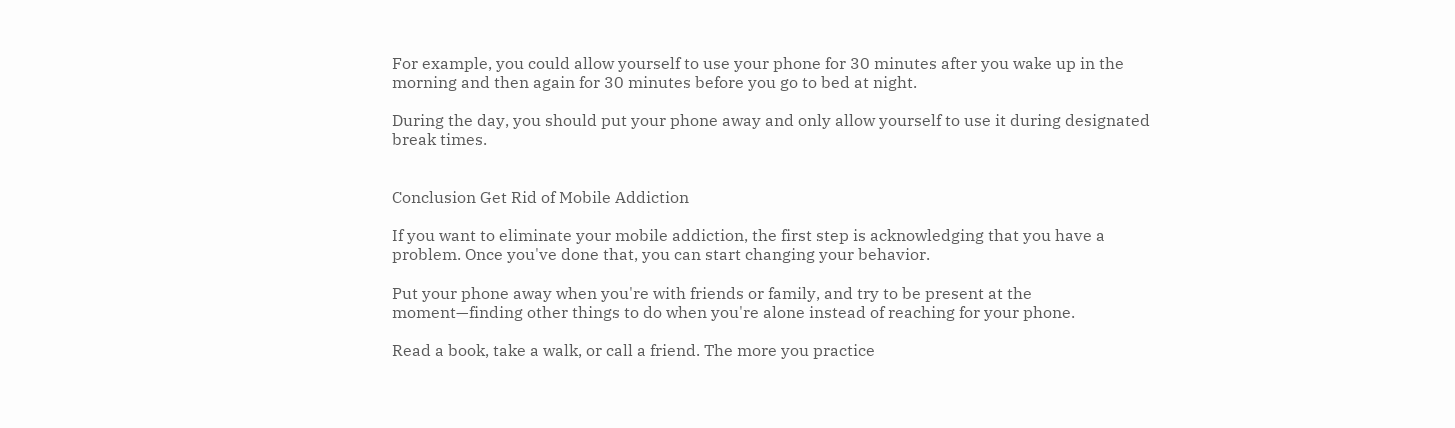For example, you could allow yourself to use your phone for 30 minutes after you wake up in the morning and then again for 30 minutes before you go to bed at night.

During the day, you should put your phone away and only allow yourself to use it during designated break times.


Conclusion Get Rid of Mobile Addiction

If you want to eliminate your mobile addiction, the first step is acknowledging that you have a problem. Once you've done that, you can start changing your behavior.

Put your phone away when you're with friends or family, and try to be present at the moment—finding other things to do when you're alone instead of reaching for your phone.

Read a book, take a walk, or call a friend. The more you practice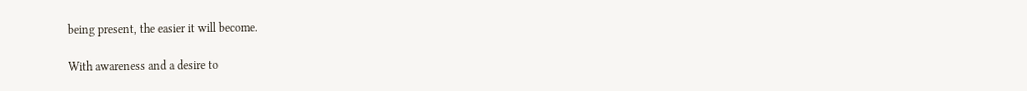being present, the easier it will become.

With awareness and a desire to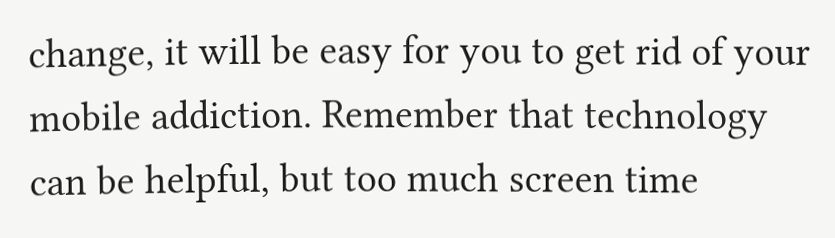change, it will be easy for you to get rid of your mobile addiction. Remember that technology can be helpful, but too much screen time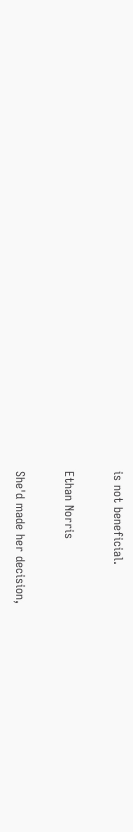is not beneficial.

Ethan Norris

She'd made her decision,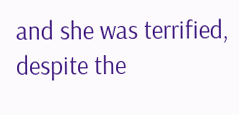and she was terrified, despite the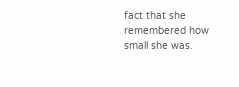fact that she remembered how small she was.